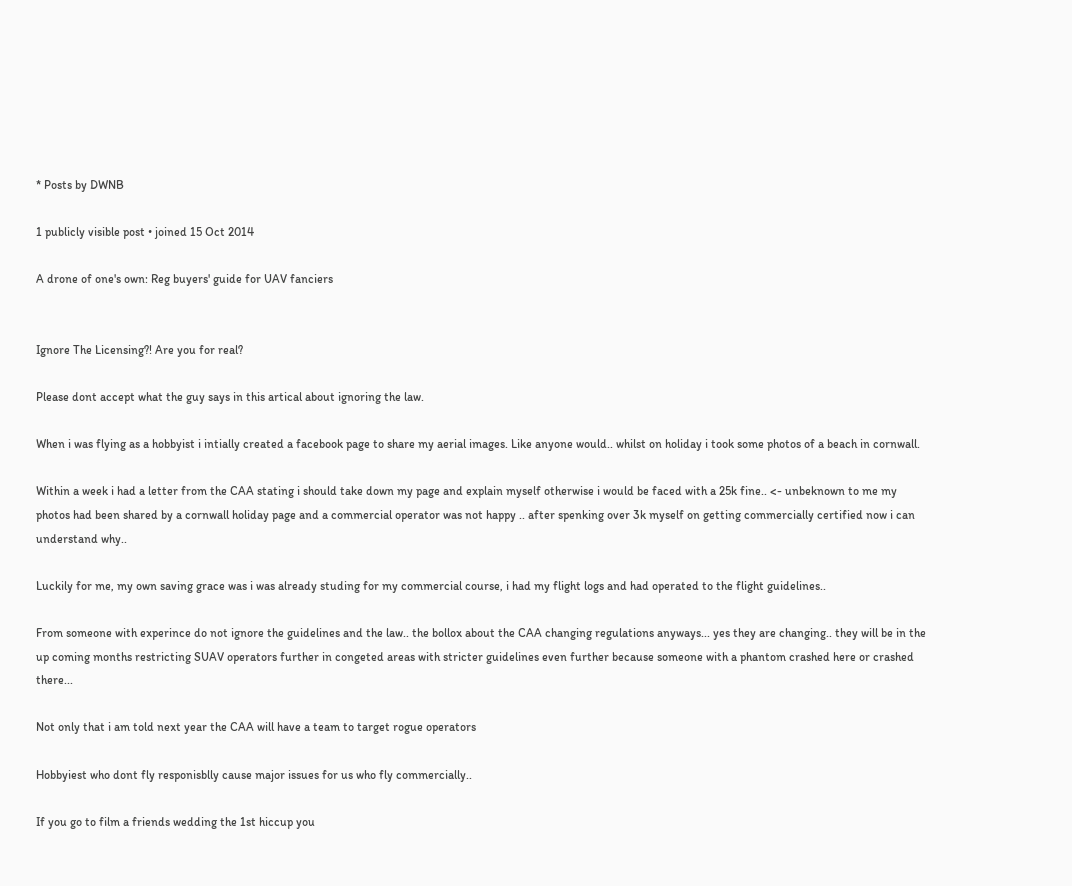* Posts by DWNB

1 publicly visible post • joined 15 Oct 2014

A drone of one's own: Reg buyers' guide for UAV fanciers


Ignore The Licensing?! Are you for real?

Please dont accept what the guy says in this artical about ignoring the law.

When i was flying as a hobbyist i intially created a facebook page to share my aerial images. Like anyone would.. whilst on holiday i took some photos of a beach in cornwall.

Within a week i had a letter from the CAA stating i should take down my page and explain myself otherwise i would be faced with a 25k fine.. <- unbeknown to me my photos had been shared by a cornwall holiday page and a commercial operator was not happy .. after spenking over 3k myself on getting commercially certified now i can understand why..

Luckily for me, my own saving grace was i was already studing for my commercial course, i had my flight logs and had operated to the flight guidelines..

From someone with experince do not ignore the guidelines and the law.. the bollox about the CAA changing regulations anyways... yes they are changing.. they will be in the up coming months restricting SUAV operators further in congeted areas with stricter guidelines even further because someone with a phantom crashed here or crashed there...

Not only that i am told next year the CAA will have a team to target rogue operators

Hobbyiest who dont fly responisblly cause major issues for us who fly commercially..

If you go to film a friends wedding the 1st hiccup you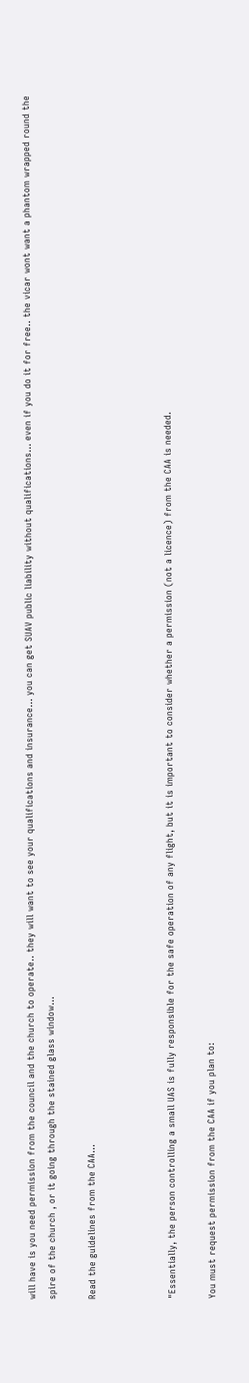will have is you need permission from the council and the church to operate.. they will want to see your qualifications and insurance... you can get SUAV public liability without qualifications... even if you do it for free.. the vicar wont want a phantom wrapped round the spire of the church , or it going through the stained glass window...

Read the guidelines from the CAA...



"Essentially, the person controlling a small UAS is fully responsible for the safe operation of any flight, but it is important to consider whether a permission (not a licence) from the CAA is needed.

You must request permission from the CAA if you plan to: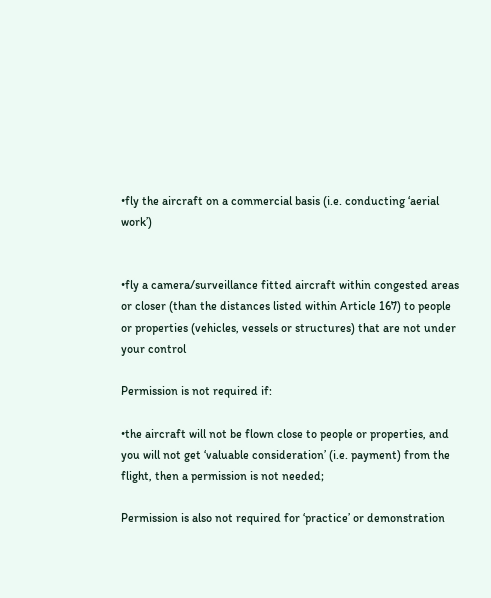•fly the aircraft on a commercial basis (i.e. conducting ‘aerial work’)


•fly a camera/surveillance fitted aircraft within congested areas or closer (than the distances listed within Article 167) to people or properties (vehicles, vessels or structures) that are not under your control

Permission is not required if:

•the aircraft will not be flown close to people or properties, and you will not get ‘valuable consideration’ (i.e. payment) from the flight, then a permission is not needed;

Permission is also not required for ‘practice’ or demonstration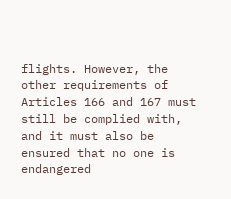flights. However, the other requirements of Articles 166 and 167 must still be complied with, and it must also be ensured that no one is endangered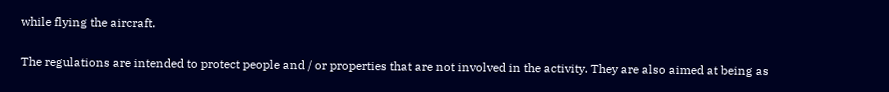while flying the aircraft.

The regulations are intended to protect people and / or properties that are not involved in the activity. They are also aimed at being as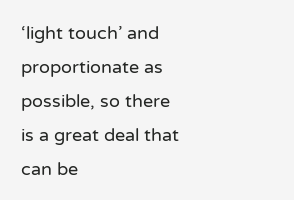‘light touch’ and proportionate as possible, so there is a great deal that can be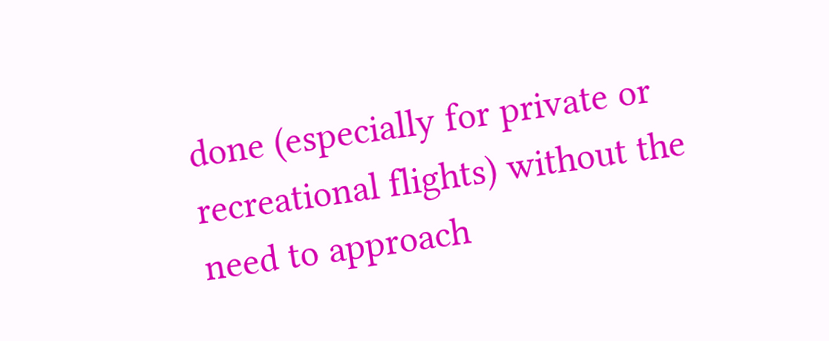done (especially for private or recreational flights) without the need to approach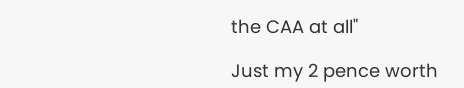the CAA at all"

Just my 2 pence worth